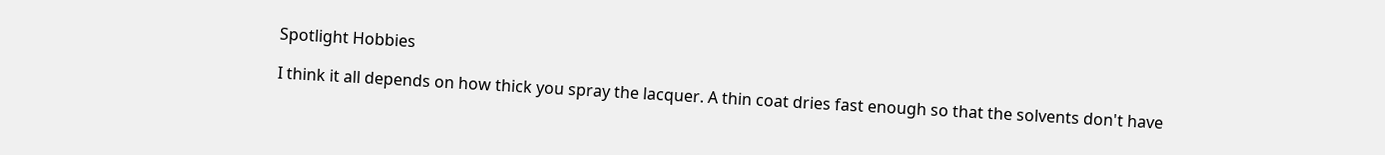Spotlight Hobbies

I think it all depends on how thick you spray the lacquer. A thin coat dries fast enough so that the solvents don't have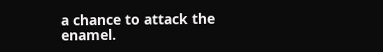a chance to attack the enamel.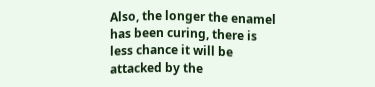Also, the longer the enamel has been curing, there is less chance it will be attacked by the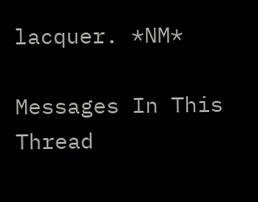lacquer. *NM*

Messages In This Thread